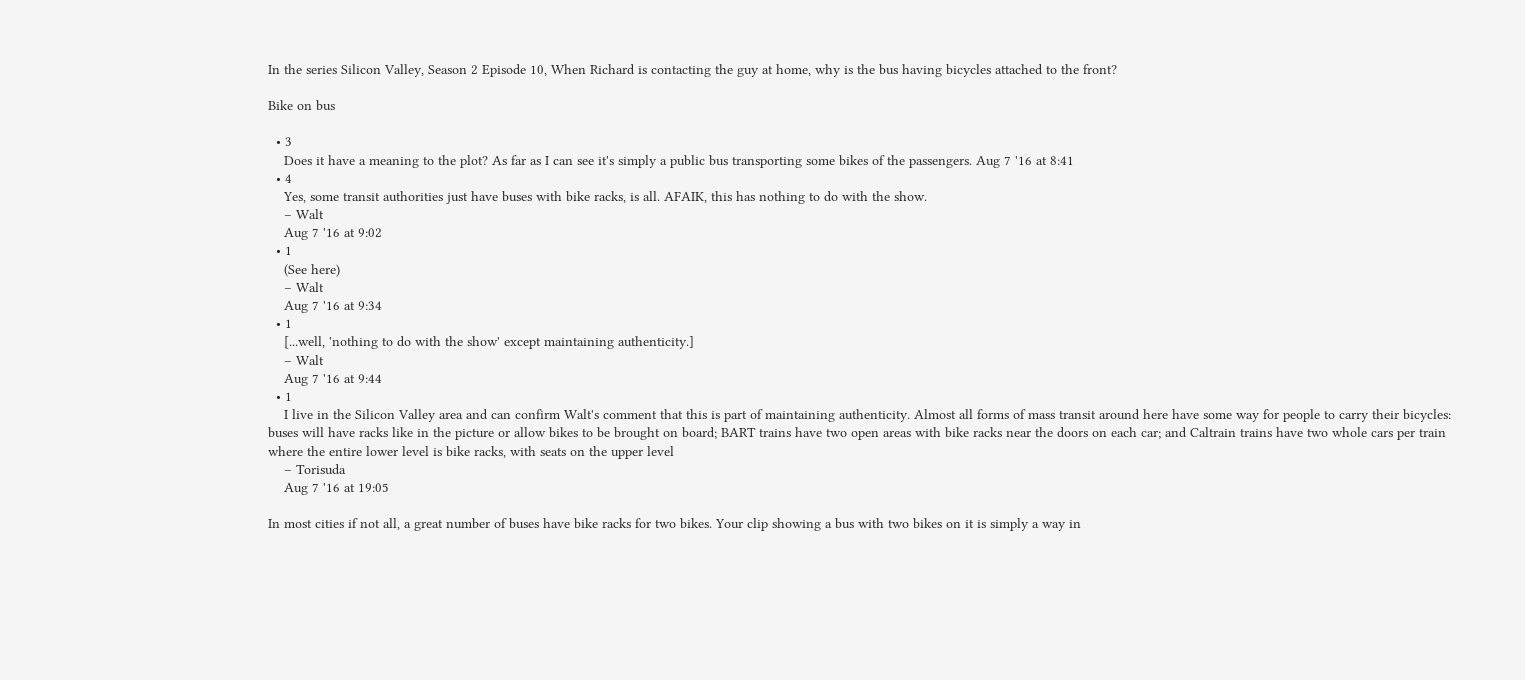In the series Silicon Valley, Season 2 Episode 10, When Richard is contacting the guy at home, why is the bus having bicycles attached to the front?

Bike on bus

  • 3
    Does it have a meaning to the plot? As far as I can see it's simply a public bus transporting some bikes of the passengers. Aug 7 '16 at 8:41
  • 4
    Yes, some transit authorities just have buses with bike racks, is all. AFAIK, this has nothing to do with the show.
    – Walt
    Aug 7 '16 at 9:02
  • 1
    (See here)
    – Walt
    Aug 7 '16 at 9:34
  • 1
    [...well, 'nothing to do with the show' except maintaining authenticity.]
    – Walt
    Aug 7 '16 at 9:44
  • 1
    I live in the Silicon Valley area and can confirm Walt's comment that this is part of maintaining authenticity. Almost all forms of mass transit around here have some way for people to carry their bicycles: buses will have racks like in the picture or allow bikes to be brought on board; BART trains have two open areas with bike racks near the doors on each car; and Caltrain trains have two whole cars per train where the entire lower level is bike racks, with seats on the upper level
    – Torisuda
    Aug 7 '16 at 19:05

In most cities if not all, a great number of buses have bike racks for two bikes. Your clip showing a bus with two bikes on it is simply a way in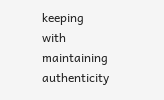keeping with maintaining authenticity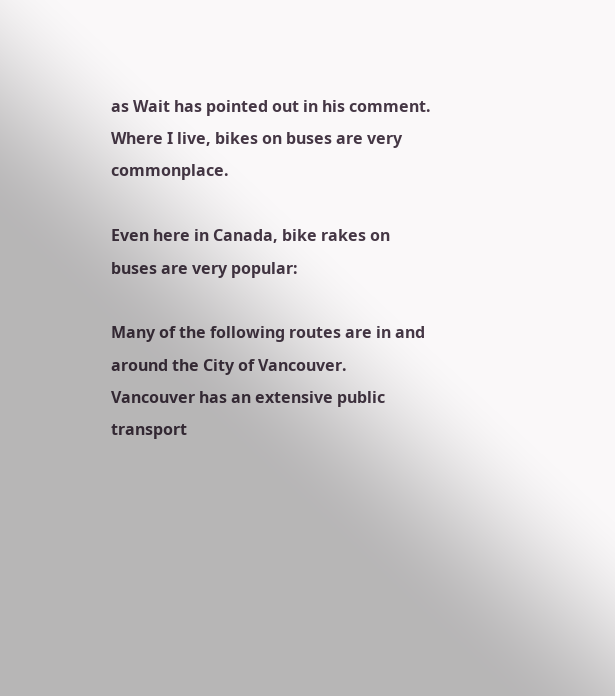as Wait has pointed out in his comment. Where I live, bikes on buses are very commonplace.

Even here in Canada, bike rakes on buses are very popular:

Many of the following routes are in and around the City of Vancouver. Vancouver has an extensive public transport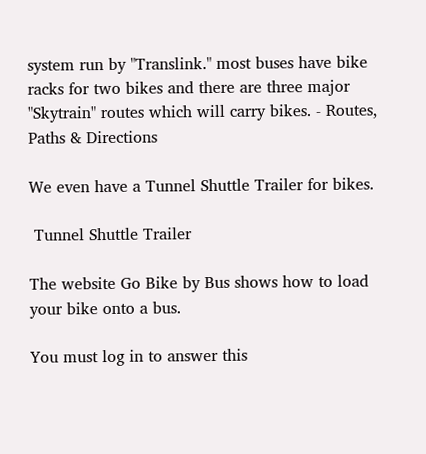system run by "Translink." most buses have bike racks for two bikes and there are three major "Skytrain" routes which will carry bikes. - Routes, Paths & Directions

We even have a Tunnel Shuttle Trailer for bikes.

 Tunnel Shuttle Trailer

The website Go Bike by Bus shows how to load your bike onto a bus.

You must log in to answer this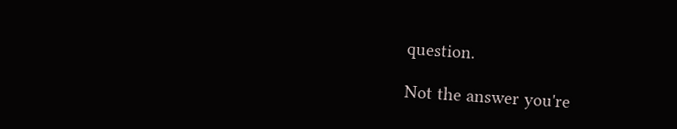question.

Not the answer you're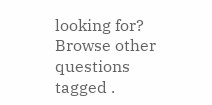looking for? Browse other questions tagged .